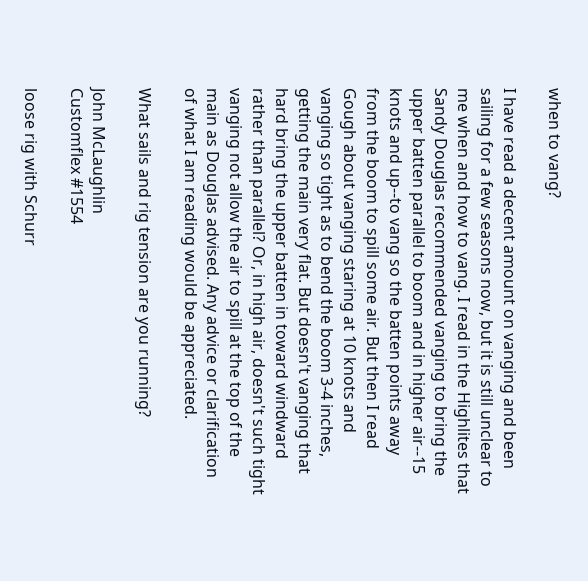when to vang?

I have read a decent amount on vanging and been sailing for a few seasons now, but it is still unclear to me when and how to vang. I read in the Highlites that Sandy Douglas recommended vanging to bring the upper batten parallel to boom and in higher air--15 knots and up--to vang so the batten points away from the boom to spill some air. But then I read Gough about vanging staring at 10 knots and vanging so tight as to bend the boom 3-4 inches, getting the main very flat. But doesn't vanging that hard bring the upper batten in toward windward rather than parallel? Or, in high air, doesn't such tight vanging not allow the air to spill at the top of the main as Douglas advised. Any advice or clarification of what I am reading would be appreciated.

What sails and rig tension are you running?

John McLaughlin
Customflex #1554

loose rig with Schurr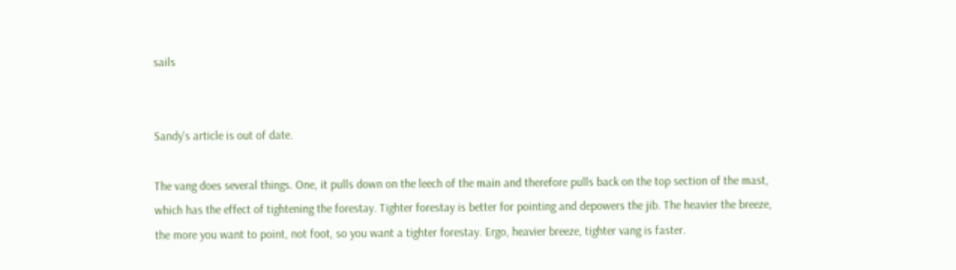sails


Sandy's article is out of date.

The vang does several things. One, it pulls down on the leech of the main and therefore pulls back on the top section of the mast, which has the effect of tightening the forestay. Tighter forestay is better for pointing and depowers the jib. The heavier the breeze, the more you want to point, not foot, so you want a tighter forestay. Ergo, heavier breeze, tighter vang is faster.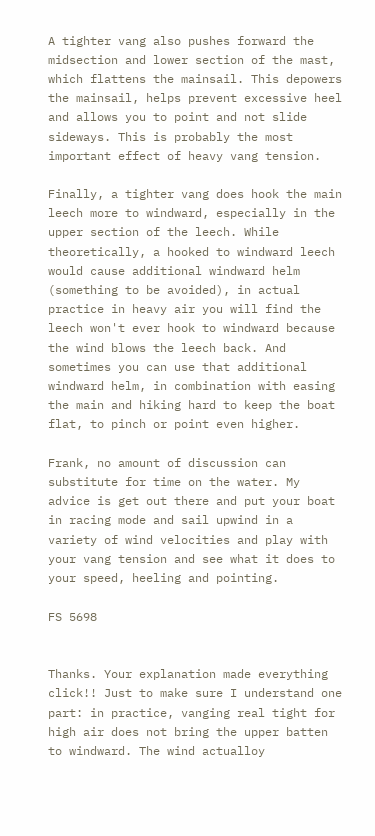A tighter vang also pushes forward the midsection and lower section of the mast, which flattens the mainsail. This depowers the mainsail, helps prevent excessive heel and allows you to point and not slide sideways. This is probably the most important effect of heavy vang tension.

Finally, a tighter vang does hook the main leech more to windward, especially in the upper section of the leech. While theoretically, a hooked to windward leech would cause additional windward helm (something to be avoided), in actual practice in heavy air you will find the leech won't ever hook to windward because the wind blows the leech back. And sometimes you can use that additional windward helm, in combination with easing the main and hiking hard to keep the boat flat, to pinch or point even higher.

Frank, no amount of discussion can substitute for time on the water. My advice is get out there and put your boat in racing mode and sail upwind in a variety of wind velocities and play with your vang tension and see what it does to your speed, heeling and pointing.

FS 5698


Thanks. Your explanation made everything click!! Just to make sure I understand one part: in practice, vanging real tight for high air does not bring the upper batten to windward. The wind actualloy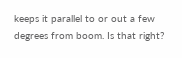keeps it parallel to or out a few degrees from boom. Is that right?